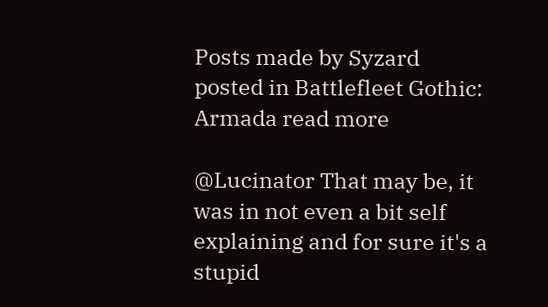Posts made by Syzard
posted in Battlefleet Gothic: Armada read more

@Lucinator That may be, it was in not even a bit self explaining and for sure it's a stupid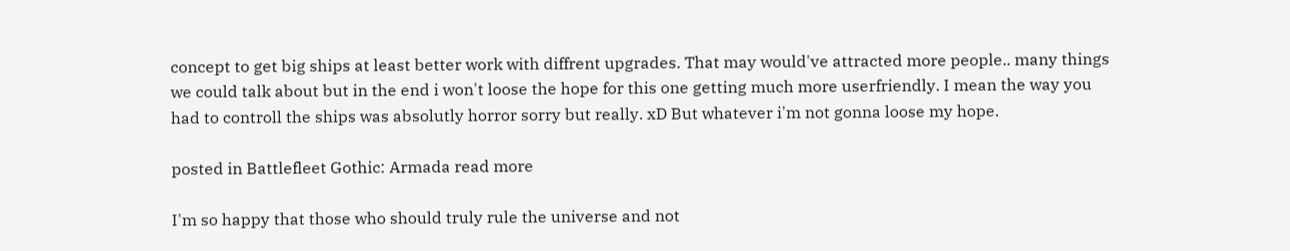concept to get big ships at least better work with diffrent upgrades. That may would've attracted more people.. many things we could talk about but in the end i won't loose the hope for this one getting much more userfriendly. I mean the way you had to controll the ships was absolutly horror sorry but really. xD But whatever i'm not gonna loose my hope.

posted in Battlefleet Gothic: Armada read more

I'm so happy that those who should truly rule the universe and not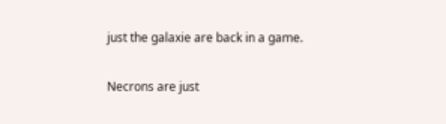just the galaxie are back in a game.

Necrons are just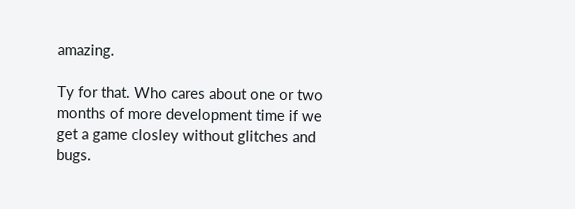amazing.

Ty for that. Who cares about one or two months of more development time if we get a game closley without glitches and bugs.